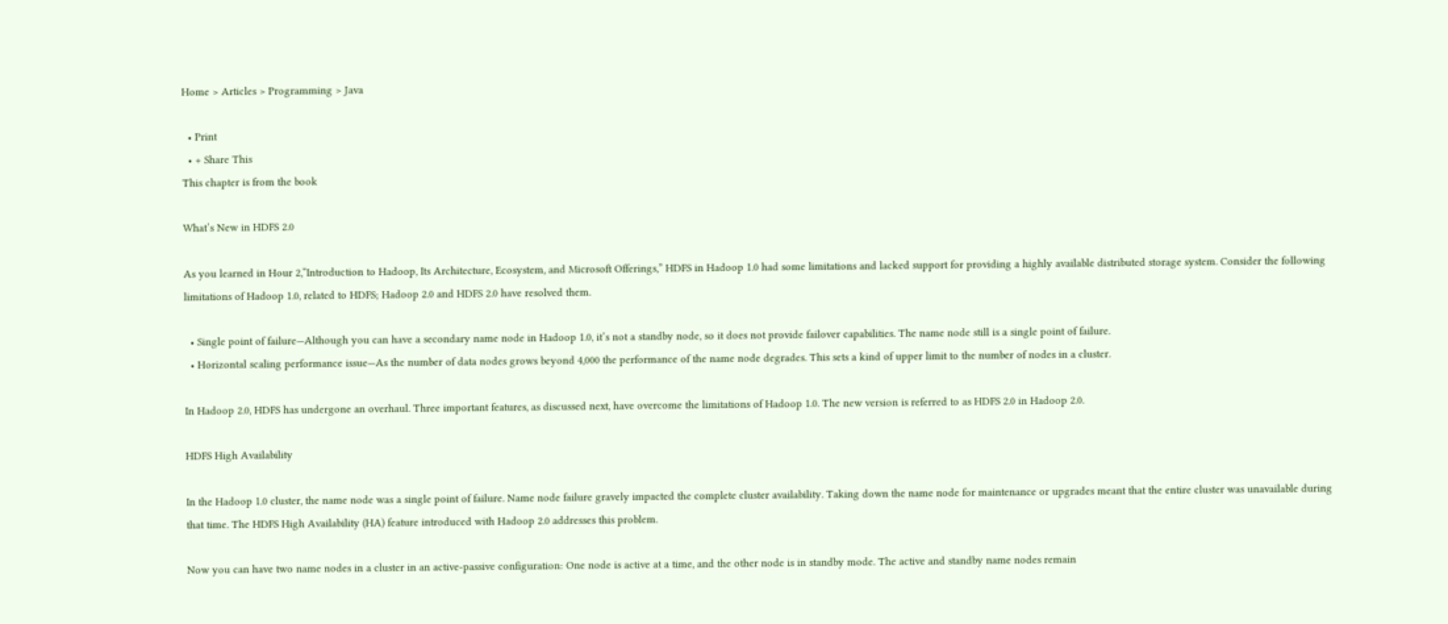Home > Articles > Programming > Java

  • Print
  • + Share This
This chapter is from the book

What’s New in HDFS 2.0

As you learned in Hour 2,“Introduction to Hadoop, Its Architecture, Ecosystem, and Microsoft Offerings,” HDFS in Hadoop 1.0 had some limitations and lacked support for providing a highly available distributed storage system. Consider the following limitations of Hadoop 1.0, related to HDFS; Hadoop 2.0 and HDFS 2.0 have resolved them.

  • Single point of failure—Although you can have a secondary name node in Hadoop 1.0, it’s not a standby node, so it does not provide failover capabilities. The name node still is a single point of failure.
  • Horizontal scaling performance issue—As the number of data nodes grows beyond 4,000 the performance of the name node degrades. This sets a kind of upper limit to the number of nodes in a cluster.

In Hadoop 2.0, HDFS has undergone an overhaul. Three important features, as discussed next, have overcome the limitations of Hadoop 1.0. The new version is referred to as HDFS 2.0 in Hadoop 2.0.

HDFS High Availability

In the Hadoop 1.0 cluster, the name node was a single point of failure. Name node failure gravely impacted the complete cluster availability. Taking down the name node for maintenance or upgrades meant that the entire cluster was unavailable during that time. The HDFS High Availability (HA) feature introduced with Hadoop 2.0 addresses this problem.

Now you can have two name nodes in a cluster in an active-passive configuration: One node is active at a time, and the other node is in standby mode. The active and standby name nodes remain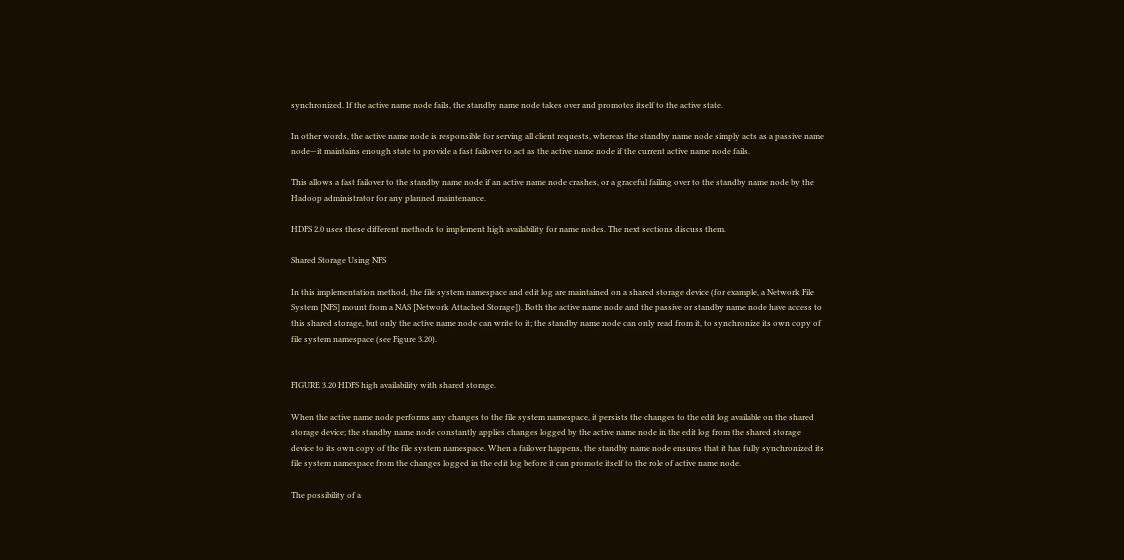synchronized. If the active name node fails, the standby name node takes over and promotes itself to the active state.

In other words, the active name node is responsible for serving all client requests, whereas the standby name node simply acts as a passive name node—it maintains enough state to provide a fast failover to act as the active name node if the current active name node fails.

This allows a fast failover to the standby name node if an active name node crashes, or a graceful failing over to the standby name node by the Hadoop administrator for any planned maintenance.

HDFS 2.0 uses these different methods to implement high availability for name nodes. The next sections discuss them.

Shared Storage Using NFS

In this implementation method, the file system namespace and edit log are maintained on a shared storage device (for example, a Network File System [NFS] mount from a NAS [Network Attached Storage]). Both the active name node and the passive or standby name node have access to this shared storage, but only the active name node can write to it; the standby name node can only read from it, to synchronize its own copy of file system namespace (see Figure 3.20).


FIGURE 3.20 HDFS high availability with shared storage.

When the active name node performs any changes to the file system namespace, it persists the changes to the edit log available on the shared storage device; the standby name node constantly applies changes logged by the active name node in the edit log from the shared storage device to its own copy of the file system namespace. When a failover happens, the standby name node ensures that it has fully synchronized its file system namespace from the changes logged in the edit log before it can promote itself to the role of active name node.

The possibility of a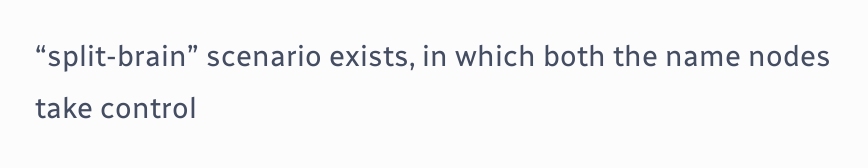“split-brain” scenario exists, in which both the name nodes take control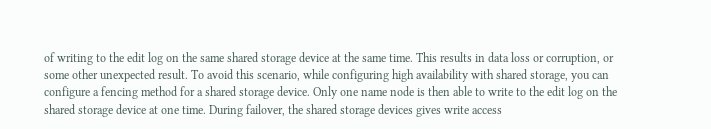of writing to the edit log on the same shared storage device at the same time. This results in data loss or corruption, or some other unexpected result. To avoid this scenario, while configuring high availability with shared storage, you can configure a fencing method for a shared storage device. Only one name node is then able to write to the edit log on the shared storage device at one time. During failover, the shared storage devices gives write access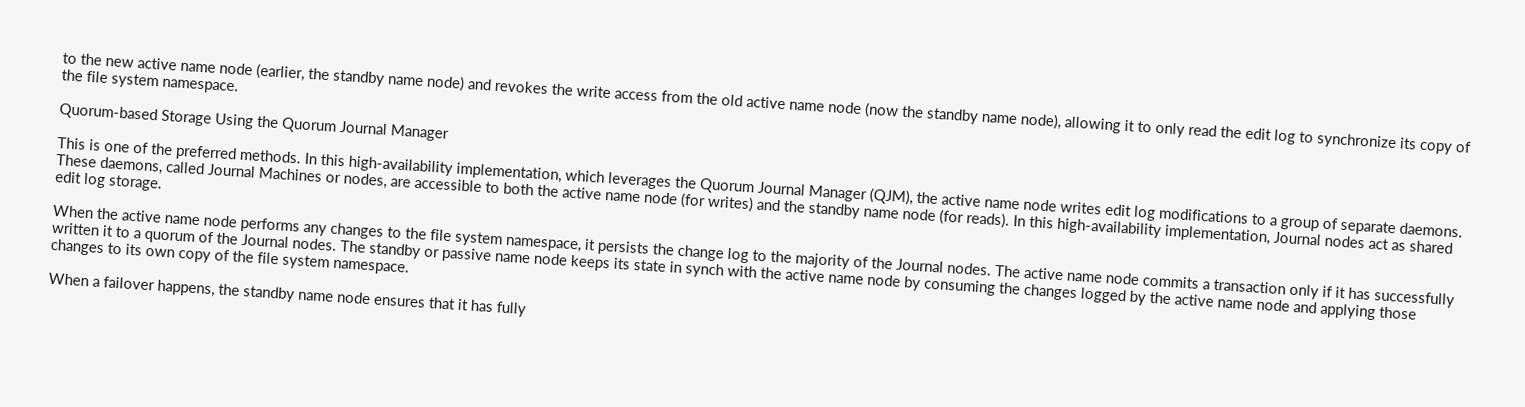to the new active name node (earlier, the standby name node) and revokes the write access from the old active name node (now the standby name node), allowing it to only read the edit log to synchronize its copy of the file system namespace.

Quorum-based Storage Using the Quorum Journal Manager

This is one of the preferred methods. In this high-availability implementation, which leverages the Quorum Journal Manager (QJM), the active name node writes edit log modifications to a group of separate daemons. These daemons, called Journal Machines or nodes, are accessible to both the active name node (for writes) and the standby name node (for reads). In this high-availability implementation, Journal nodes act as shared edit log storage.

When the active name node performs any changes to the file system namespace, it persists the change log to the majority of the Journal nodes. The active name node commits a transaction only if it has successfully written it to a quorum of the Journal nodes. The standby or passive name node keeps its state in synch with the active name node by consuming the changes logged by the active name node and applying those changes to its own copy of the file system namespace.

When a failover happens, the standby name node ensures that it has fully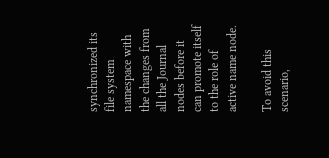synchronized its file system namespace with the changes from all the Journal nodes before it can promote itself to the role of active name node.

To avoid this scenario,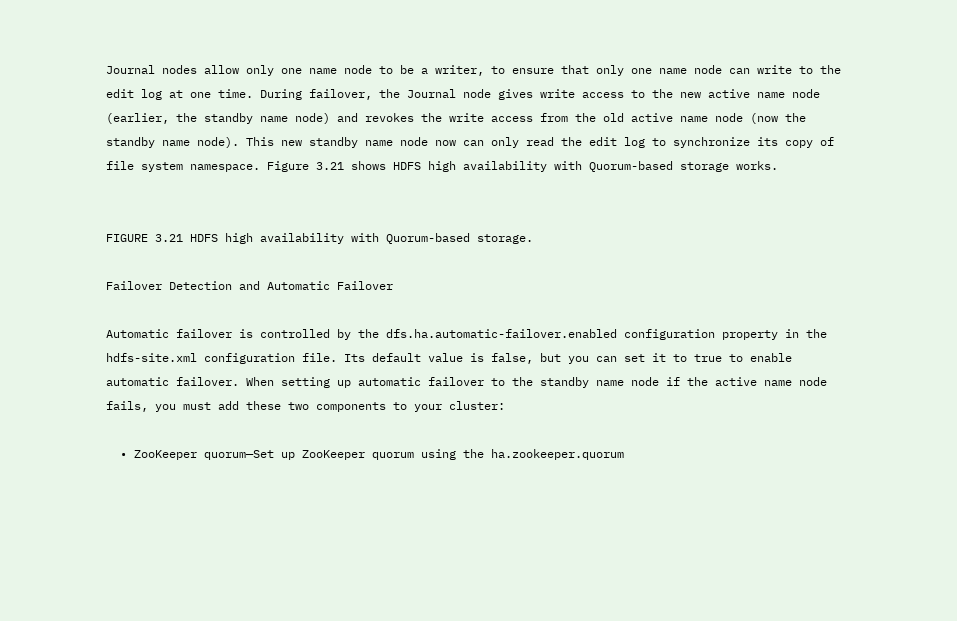Journal nodes allow only one name node to be a writer, to ensure that only one name node can write to the edit log at one time. During failover, the Journal node gives write access to the new active name node (earlier, the standby name node) and revokes the write access from the old active name node (now the standby name node). This new standby name node now can only read the edit log to synchronize its copy of file system namespace. Figure 3.21 shows HDFS high availability with Quorum-based storage works.


FIGURE 3.21 HDFS high availability with Quorum-based storage.

Failover Detection and Automatic Failover

Automatic failover is controlled by the dfs.ha.automatic-failover.enabled configuration property in the hdfs-site.xml configuration file. Its default value is false, but you can set it to true to enable automatic failover. When setting up automatic failover to the standby name node if the active name node fails, you must add these two components to your cluster:

  • ZooKeeper quorum—Set up ZooKeeper quorum using the ha.zookeeper.quorum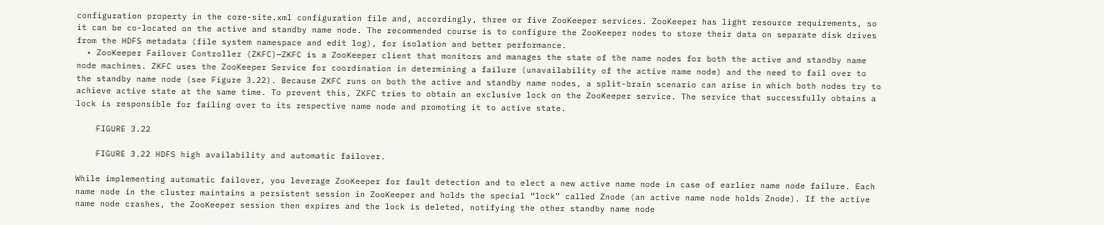configuration property in the core-site.xml configuration file and, accordingly, three or five ZooKeeper services. ZooKeeper has light resource requirements, so it can be co-located on the active and standby name node. The recommended course is to configure the ZooKeeper nodes to store their data on separate disk drives from the HDFS metadata (file system namespace and edit log), for isolation and better performance.
  • ZooKeeper Failover Controller (ZKFC)—ZKFC is a ZooKeeper client that monitors and manages the state of the name nodes for both the active and standby name node machines. ZKFC uses the ZooKeeper Service for coordination in determining a failure (unavailability of the active name node) and the need to fail over to the standby name node (see Figure 3.22). Because ZKFC runs on both the active and standby name nodes, a split-brain scenario can arise in which both nodes try to achieve active state at the same time. To prevent this, ZKFC tries to obtain an exclusive lock on the ZooKeeper service. The service that successfully obtains a lock is responsible for failing over to its respective name node and promoting it to active state.

    FIGURE 3.22

    FIGURE 3.22 HDFS high availability and automatic failover.

While implementing automatic failover, you leverage ZooKeeper for fault detection and to elect a new active name node in case of earlier name node failure. Each name node in the cluster maintains a persistent session in ZooKeeper and holds the special “lock” called Znode (an active name node holds Znode). If the active name node crashes, the ZooKeeper session then expires and the lock is deleted, notifying the other standby name node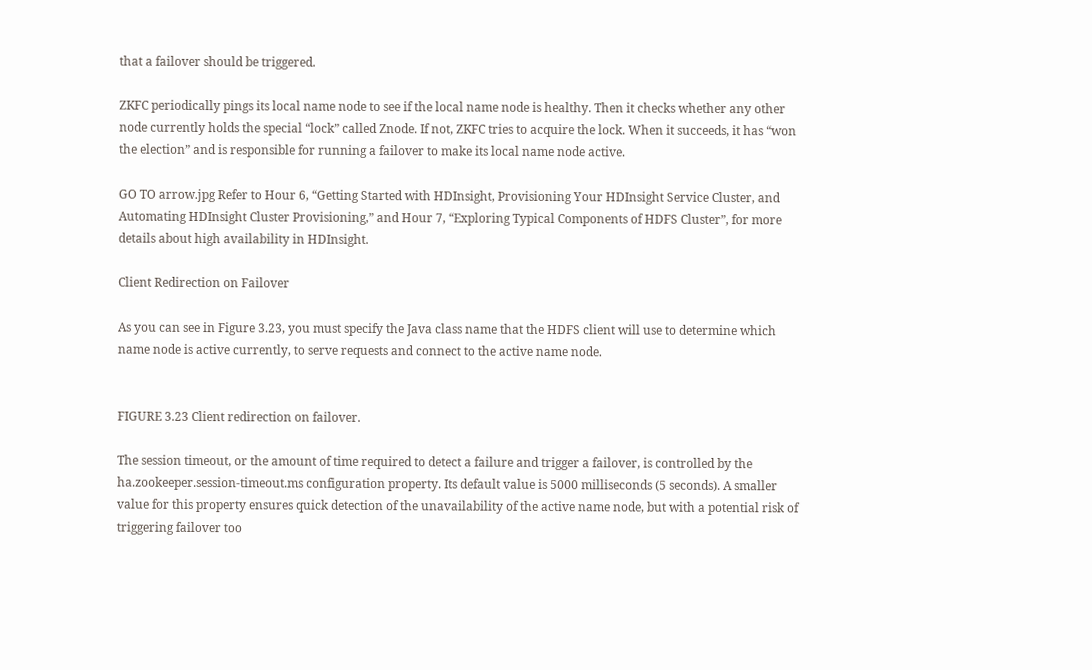that a failover should be triggered.

ZKFC periodically pings its local name node to see if the local name node is healthy. Then it checks whether any other node currently holds the special “lock” called Znode. If not, ZKFC tries to acquire the lock. When it succeeds, it has “won the election” and is responsible for running a failover to make its local name node active.

GO TO arrow.jpg Refer to Hour 6, “Getting Started with HDInsight, Provisioning Your HDInsight Service Cluster, and Automating HDInsight Cluster Provisioning,” and Hour 7, “Exploring Typical Components of HDFS Cluster”, for more details about high availability in HDInsight.

Client Redirection on Failover

As you can see in Figure 3.23, you must specify the Java class name that the HDFS client will use to determine which name node is active currently, to serve requests and connect to the active name node.


FIGURE 3.23 Client redirection on failover.

The session timeout, or the amount of time required to detect a failure and trigger a failover, is controlled by the ha.zookeeper.session-timeout.ms configuration property. Its default value is 5000 milliseconds (5 seconds). A smaller value for this property ensures quick detection of the unavailability of the active name node, but with a potential risk of triggering failover too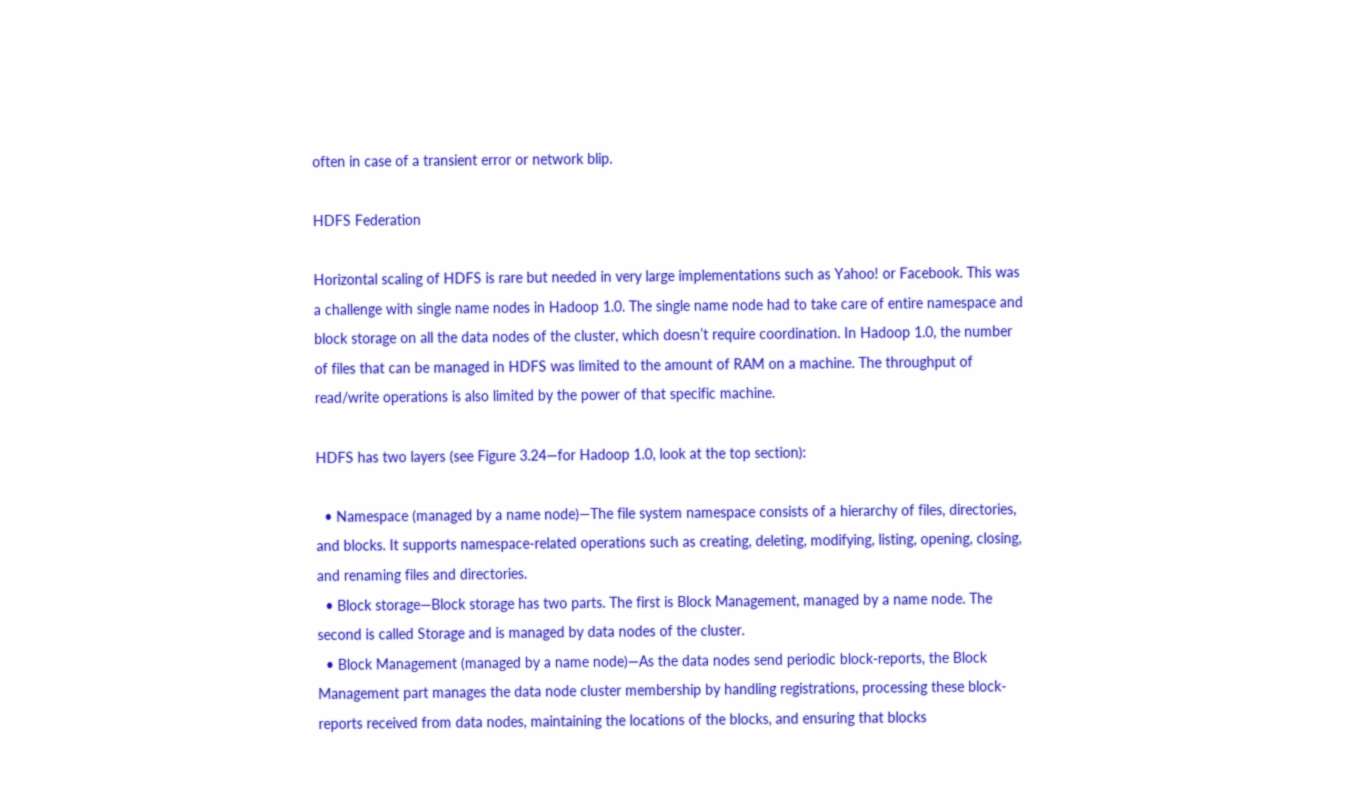often in case of a transient error or network blip.

HDFS Federation

Horizontal scaling of HDFS is rare but needed in very large implementations such as Yahoo! or Facebook. This was a challenge with single name nodes in Hadoop 1.0. The single name node had to take care of entire namespace and block storage on all the data nodes of the cluster, which doesn’t require coordination. In Hadoop 1.0, the number of files that can be managed in HDFS was limited to the amount of RAM on a machine. The throughput of read/write operations is also limited by the power of that specific machine.

HDFS has two layers (see Figure 3.24—for Hadoop 1.0, look at the top section):

  • Namespace (managed by a name node)—The file system namespace consists of a hierarchy of files, directories, and blocks. It supports namespace-related operations such as creating, deleting, modifying, listing, opening, closing, and renaming files and directories.
  • Block storage—Block storage has two parts. The first is Block Management, managed by a name node. The second is called Storage and is managed by data nodes of the cluster.
  • Block Management (managed by a name node)—As the data nodes send periodic block-reports, the Block Management part manages the data node cluster membership by handling registrations, processing these block-reports received from data nodes, maintaining the locations of the blocks, and ensuring that blocks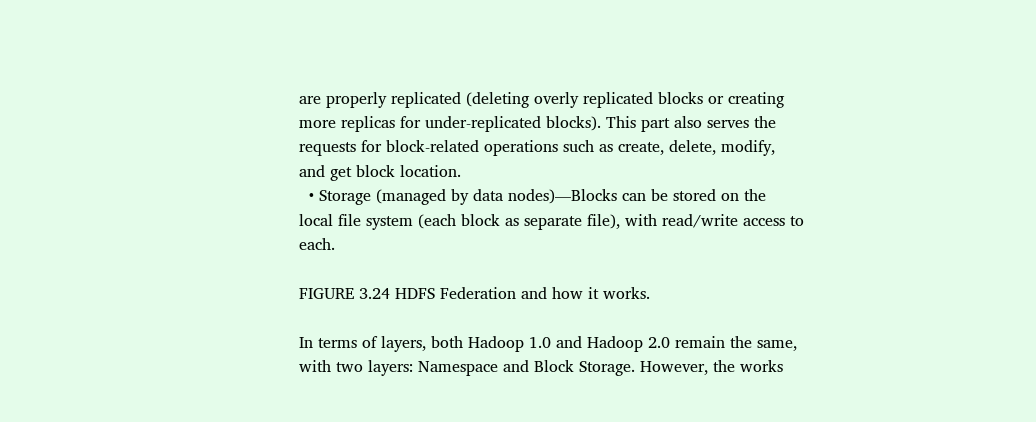are properly replicated (deleting overly replicated blocks or creating more replicas for under-replicated blocks). This part also serves the requests for block-related operations such as create, delete, modify, and get block location.
  • Storage (managed by data nodes)—Blocks can be stored on the local file system (each block as separate file), with read/write access to each.

FIGURE 3.24 HDFS Federation and how it works.

In terms of layers, both Hadoop 1.0 and Hadoop 2.0 remain the same, with two layers: Namespace and Block Storage. However, the works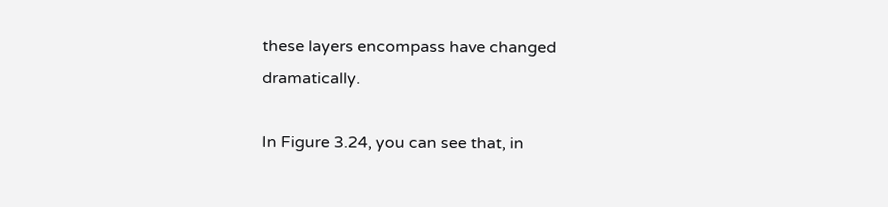these layers encompass have changed dramatically.

In Figure 3.24, you can see that, in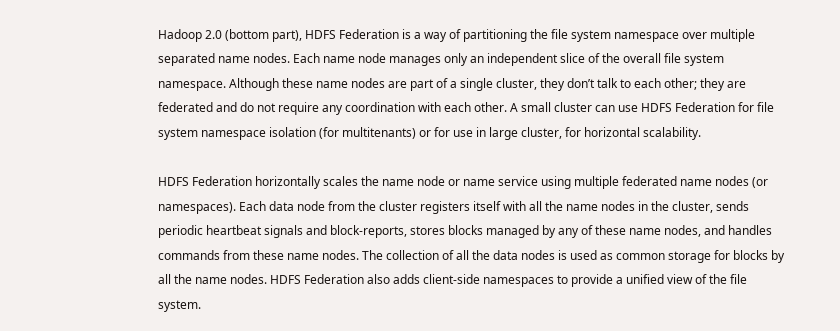Hadoop 2.0 (bottom part), HDFS Federation is a way of partitioning the file system namespace over multiple separated name nodes. Each name node manages only an independent slice of the overall file system namespace. Although these name nodes are part of a single cluster, they don’t talk to each other; they are federated and do not require any coordination with each other. A small cluster can use HDFS Federation for file system namespace isolation (for multitenants) or for use in large cluster, for horizontal scalability.

HDFS Federation horizontally scales the name node or name service using multiple federated name nodes (or namespaces). Each data node from the cluster registers itself with all the name nodes in the cluster, sends periodic heartbeat signals and block-reports, stores blocks managed by any of these name nodes, and handles commands from these name nodes. The collection of all the data nodes is used as common storage for blocks by all the name nodes. HDFS Federation also adds client-side namespaces to provide a unified view of the file system.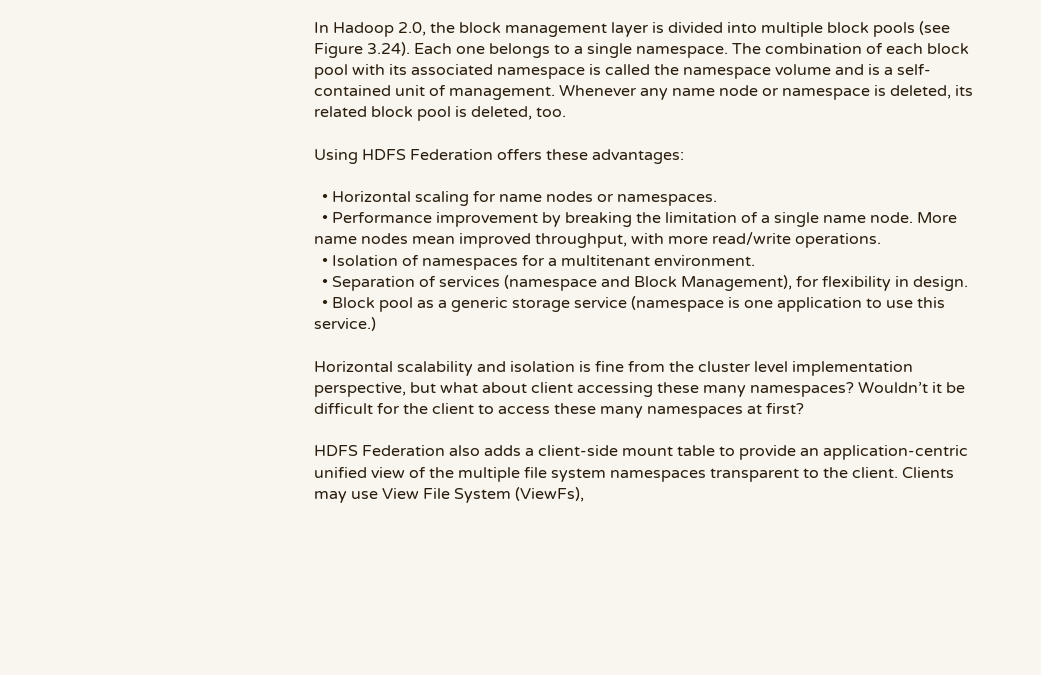In Hadoop 2.0, the block management layer is divided into multiple block pools (see Figure 3.24). Each one belongs to a single namespace. The combination of each block pool with its associated namespace is called the namespace volume and is a self-contained unit of management. Whenever any name node or namespace is deleted, its related block pool is deleted, too.

Using HDFS Federation offers these advantages:

  • Horizontal scaling for name nodes or namespaces.
  • Performance improvement by breaking the limitation of a single name node. More name nodes mean improved throughput, with more read/write operations.
  • Isolation of namespaces for a multitenant environment.
  • Separation of services (namespace and Block Management), for flexibility in design.
  • Block pool as a generic storage service (namespace is one application to use this service.)

Horizontal scalability and isolation is fine from the cluster level implementation perspective, but what about client accessing these many namespaces? Wouldn’t it be difficult for the client to access these many namespaces at first?

HDFS Federation also adds a client-side mount table to provide an application-centric unified view of the multiple file system namespaces transparent to the client. Clients may use View File System (ViewFs),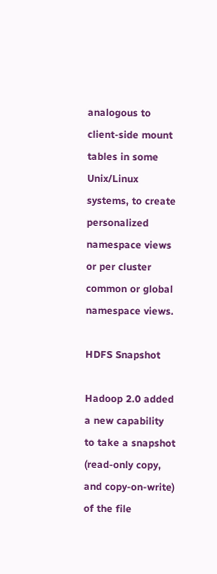analogous to client-side mount tables in some Unix/Linux systems, to create personalized namespace views or per cluster common or global namespace views.

HDFS Snapshot

Hadoop 2.0 added a new capability to take a snapshot (read-only copy, and copy-on-write) of the file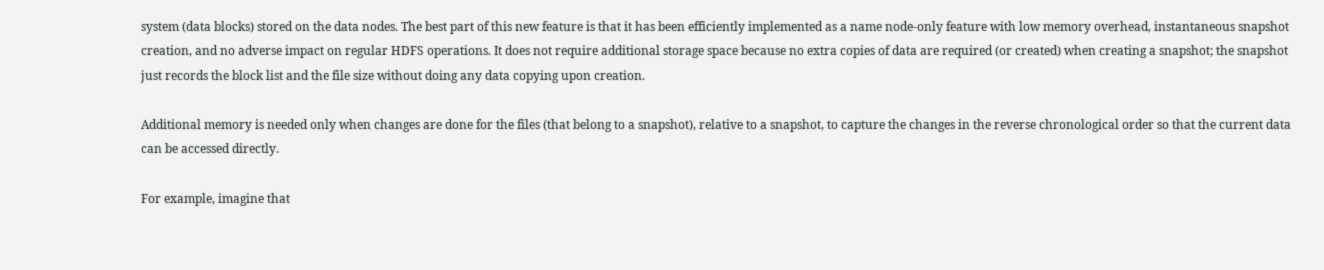system (data blocks) stored on the data nodes. The best part of this new feature is that it has been efficiently implemented as a name node-only feature with low memory overhead, instantaneous snapshot creation, and no adverse impact on regular HDFS operations. It does not require additional storage space because no extra copies of data are required (or created) when creating a snapshot; the snapshot just records the block list and the file size without doing any data copying upon creation.

Additional memory is needed only when changes are done for the files (that belong to a snapshot), relative to a snapshot, to capture the changes in the reverse chronological order so that the current data can be accessed directly.

For example, imagine that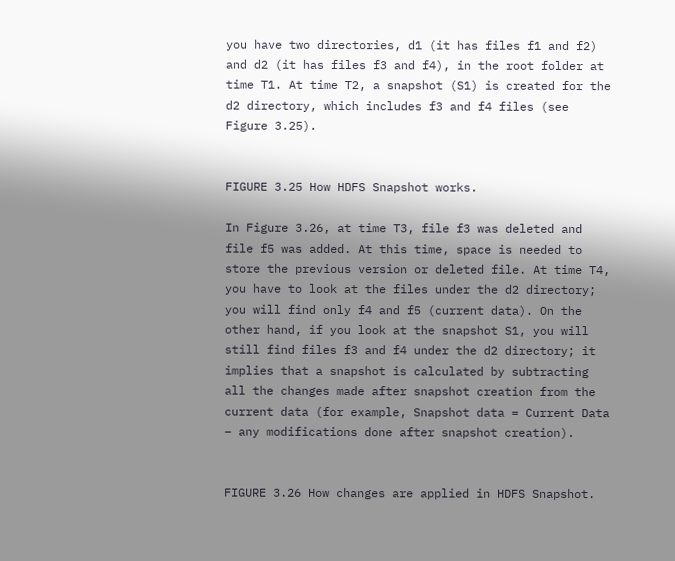you have two directories, d1 (it has files f1 and f2) and d2 (it has files f3 and f4), in the root folder at time T1. At time T2, a snapshot (S1) is created for the d2 directory, which includes f3 and f4 files (see Figure 3.25).


FIGURE 3.25 How HDFS Snapshot works.

In Figure 3.26, at time T3, file f3 was deleted and file f5 was added. At this time, space is needed to store the previous version or deleted file. At time T4, you have to look at the files under the d2 directory; you will find only f4 and f5 (current data). On the other hand, if you look at the snapshot S1, you will still find files f3 and f4 under the d2 directory; it implies that a snapshot is calculated by subtracting all the changes made after snapshot creation from the current data (for example, Snapshot data = Current Data – any modifications done after snapshot creation).


FIGURE 3.26 How changes are applied in HDFS Snapshot.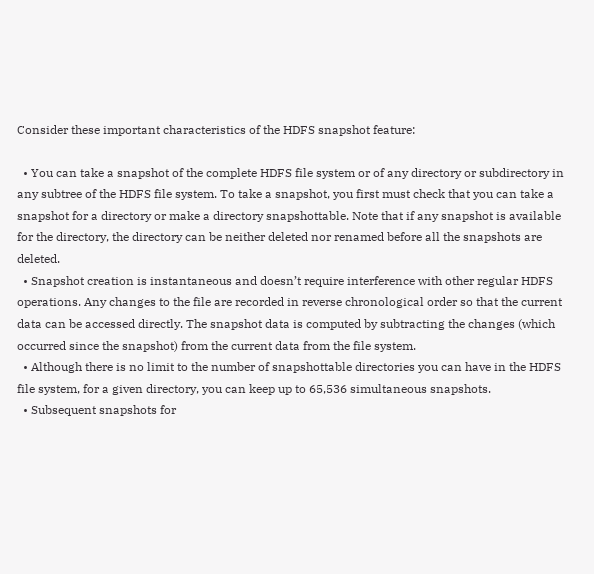Consider these important characteristics of the HDFS snapshot feature:

  • You can take a snapshot of the complete HDFS file system or of any directory or subdirectory in any subtree of the HDFS file system. To take a snapshot, you first must check that you can take a snapshot for a directory or make a directory snapshottable. Note that if any snapshot is available for the directory, the directory can be neither deleted nor renamed before all the snapshots are deleted.
  • Snapshot creation is instantaneous and doesn’t require interference with other regular HDFS operations. Any changes to the file are recorded in reverse chronological order so that the current data can be accessed directly. The snapshot data is computed by subtracting the changes (which occurred since the snapshot) from the current data from the file system.
  • Although there is no limit to the number of snapshottable directories you can have in the HDFS file system, for a given directory, you can keep up to 65,536 simultaneous snapshots.
  • Subsequent snapshots for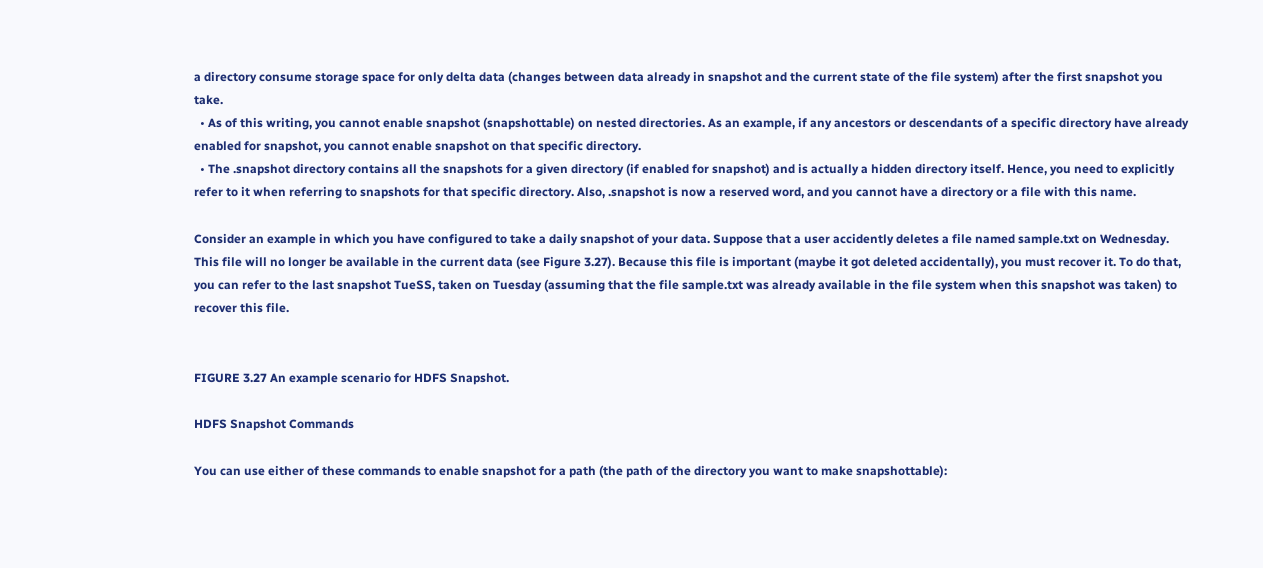a directory consume storage space for only delta data (changes between data already in snapshot and the current state of the file system) after the first snapshot you take.
  • As of this writing, you cannot enable snapshot (snapshottable) on nested directories. As an example, if any ancestors or descendants of a specific directory have already enabled for snapshot, you cannot enable snapshot on that specific directory.
  • The .snapshot directory contains all the snapshots for a given directory (if enabled for snapshot) and is actually a hidden directory itself. Hence, you need to explicitly refer to it when referring to snapshots for that specific directory. Also, .snapshot is now a reserved word, and you cannot have a directory or a file with this name.

Consider an example in which you have configured to take a daily snapshot of your data. Suppose that a user accidently deletes a file named sample.txt on Wednesday. This file will no longer be available in the current data (see Figure 3.27). Because this file is important (maybe it got deleted accidentally), you must recover it. To do that, you can refer to the last snapshot TueSS, taken on Tuesday (assuming that the file sample.txt was already available in the file system when this snapshot was taken) to recover this file.


FIGURE 3.27 An example scenario for HDFS Snapshot.

HDFS Snapshot Commands

You can use either of these commands to enable snapshot for a path (the path of the directory you want to make snapshottable):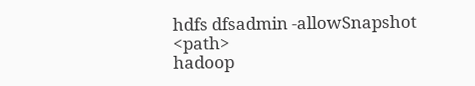hdfs dfsadmin -allowSnapshot <path>
hadoop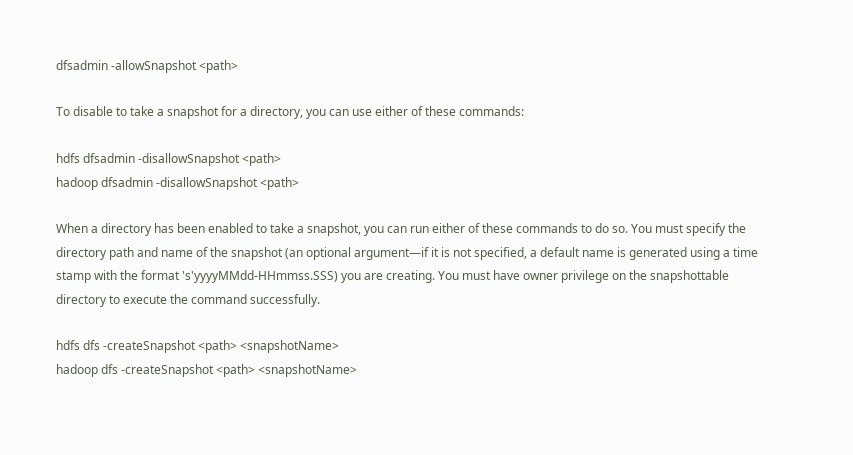dfsadmin -allowSnapshot <path>

To disable to take a snapshot for a directory, you can use either of these commands:

hdfs dfsadmin -disallowSnapshot <path>
hadoop dfsadmin -disallowSnapshot <path>

When a directory has been enabled to take a snapshot, you can run either of these commands to do so. You must specify the directory path and name of the snapshot (an optional argument—if it is not specified, a default name is generated using a time stamp with the format 's'yyyyMMdd-HHmmss.SSS) you are creating. You must have owner privilege on the snapshottable directory to execute the command successfully.

hdfs dfs -createSnapshot <path> <snapshotName>
hadoop dfs -createSnapshot <path> <snapshotName>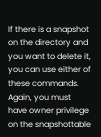If there is a snapshot on the directory and you want to delete it, you can use either of these commands. Again, you must have owner privilege on the snapshottable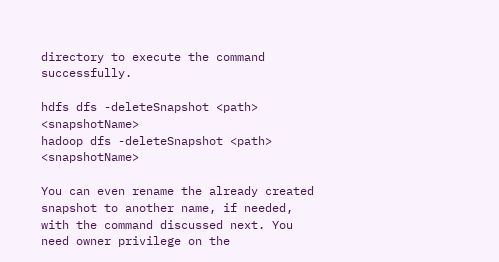directory to execute the command successfully.

hdfs dfs -deleteSnapshot <path> <snapshotName>
hadoop dfs -deleteSnapshot <path> <snapshotName>

You can even rename the already created snapshot to another name, if needed, with the command discussed next. You need owner privilege on the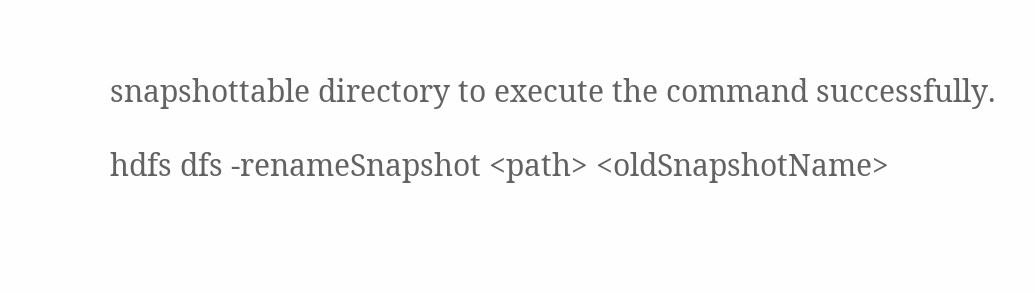snapshottable directory to execute the command successfully.

hdfs dfs -renameSnapshot <path> <oldSnapshotName>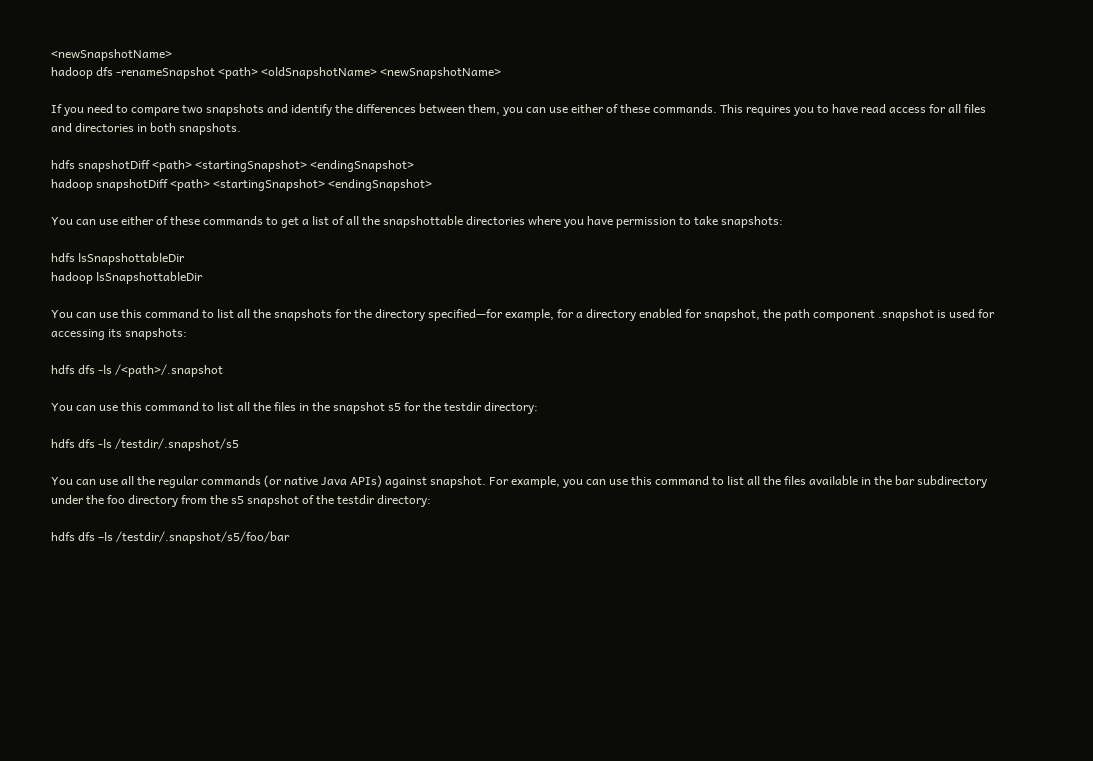<newSnapshotName>
hadoop dfs -renameSnapshot <path> <oldSnapshotName> <newSnapshotName>

If you need to compare two snapshots and identify the differences between them, you can use either of these commands. This requires you to have read access for all files and directories in both snapshots.

hdfs snapshotDiff <path> <startingSnapshot> <endingSnapshot>
hadoop snapshotDiff <path> <startingSnapshot> <endingSnapshot>

You can use either of these commands to get a list of all the snapshottable directories where you have permission to take snapshots:

hdfs lsSnapshottableDir
hadoop lsSnapshottableDir

You can use this command to list all the snapshots for the directory specified—for example, for a directory enabled for snapshot, the path component .snapshot is used for accessing its snapshots:

hdfs dfs -ls /<path>/.snapshot

You can use this command to list all the files in the snapshot s5 for the testdir directory:

hdfs dfs -ls /testdir/.snapshot/s5

You can use all the regular commands (or native Java APIs) against snapshot. For example, you can use this command to list all the files available in the bar subdirectory under the foo directory from the s5 snapshot of the testdir directory:

hdfs dfs –ls /testdir/.snapshot/s5/foo/bar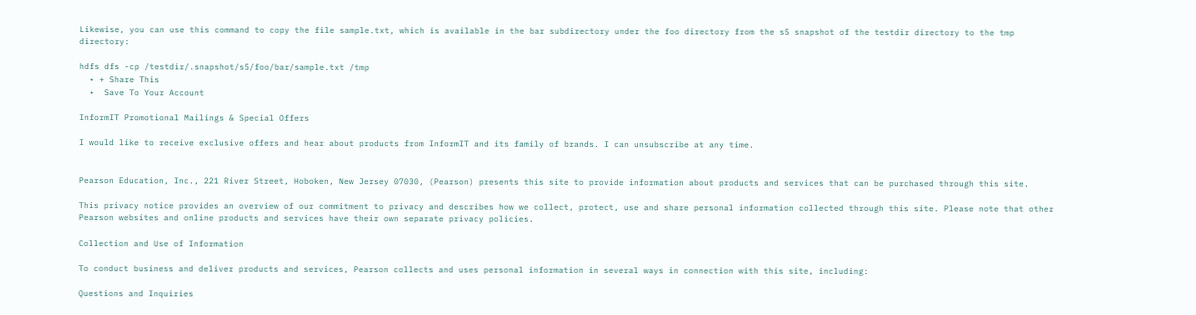Likewise, you can use this command to copy the file sample.txt, which is available in the bar subdirectory under the foo directory from the s5 snapshot of the testdir directory to the tmp directory:

hdfs dfs -cp /testdir/.snapshot/s5/foo/bar/sample.txt /tmp
  • + Share This
  •  Save To Your Account

InformIT Promotional Mailings & Special Offers

I would like to receive exclusive offers and hear about products from InformIT and its family of brands. I can unsubscribe at any time.


Pearson Education, Inc., 221 River Street, Hoboken, New Jersey 07030, (Pearson) presents this site to provide information about products and services that can be purchased through this site.

This privacy notice provides an overview of our commitment to privacy and describes how we collect, protect, use and share personal information collected through this site. Please note that other Pearson websites and online products and services have their own separate privacy policies.

Collection and Use of Information

To conduct business and deliver products and services, Pearson collects and uses personal information in several ways in connection with this site, including:

Questions and Inquiries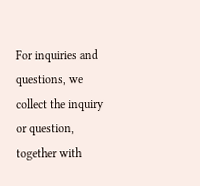For inquiries and questions, we collect the inquiry or question, together with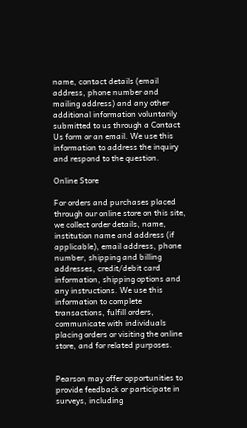name, contact details (email address, phone number and mailing address) and any other additional information voluntarily submitted to us through a Contact Us form or an email. We use this information to address the inquiry and respond to the question.

Online Store

For orders and purchases placed through our online store on this site, we collect order details, name, institution name and address (if applicable), email address, phone number, shipping and billing addresses, credit/debit card information, shipping options and any instructions. We use this information to complete transactions, fulfill orders, communicate with individuals placing orders or visiting the online store, and for related purposes.


Pearson may offer opportunities to provide feedback or participate in surveys, including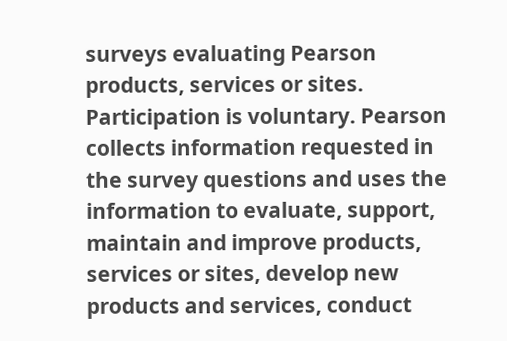surveys evaluating Pearson products, services or sites. Participation is voluntary. Pearson collects information requested in the survey questions and uses the information to evaluate, support, maintain and improve products, services or sites, develop new products and services, conduct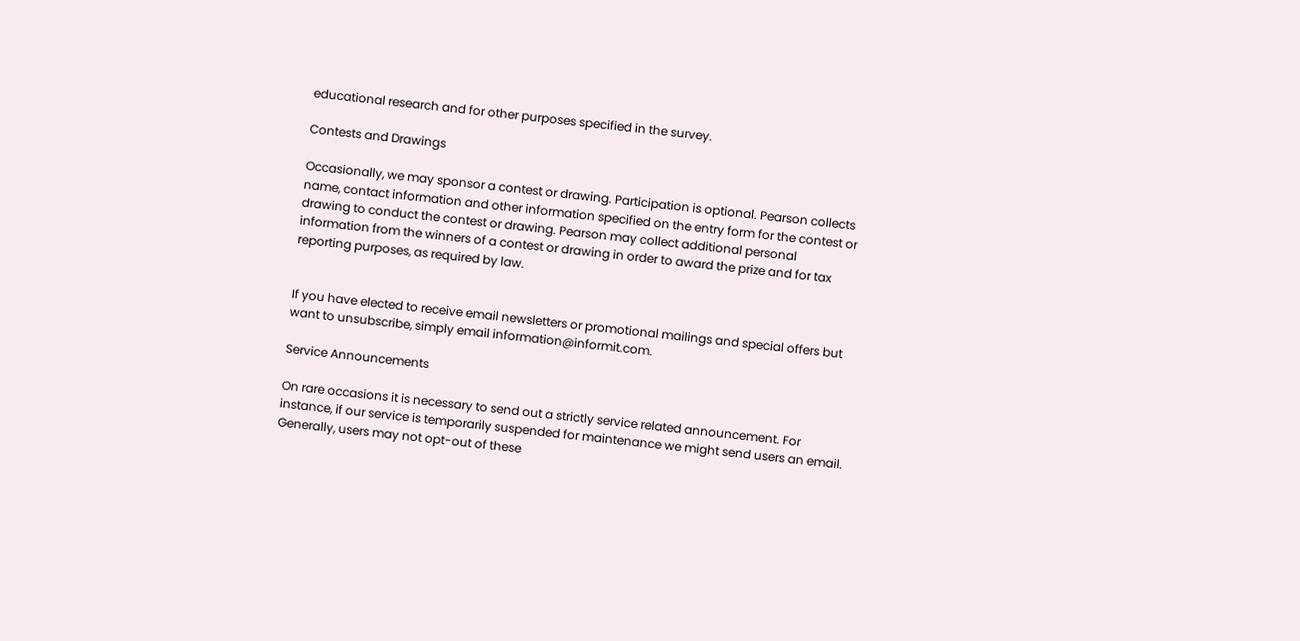educational research and for other purposes specified in the survey.

Contests and Drawings

Occasionally, we may sponsor a contest or drawing. Participation is optional. Pearson collects name, contact information and other information specified on the entry form for the contest or drawing to conduct the contest or drawing. Pearson may collect additional personal information from the winners of a contest or drawing in order to award the prize and for tax reporting purposes, as required by law.


If you have elected to receive email newsletters or promotional mailings and special offers but want to unsubscribe, simply email information@informit.com.

Service Announcements

On rare occasions it is necessary to send out a strictly service related announcement. For instance, if our service is temporarily suspended for maintenance we might send users an email. Generally, users may not opt-out of these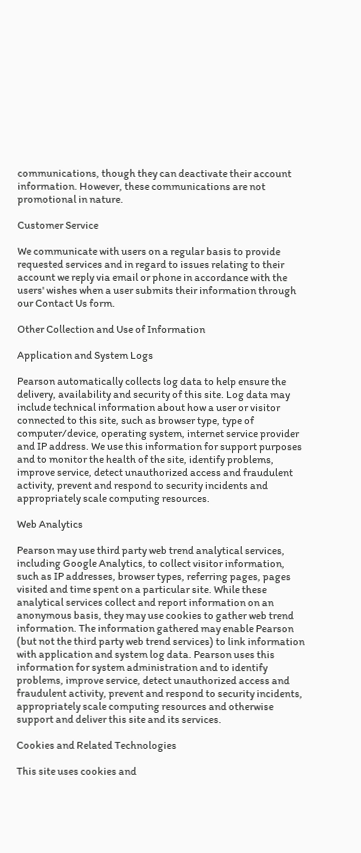communications, though they can deactivate their account information. However, these communications are not promotional in nature.

Customer Service

We communicate with users on a regular basis to provide requested services and in regard to issues relating to their account we reply via email or phone in accordance with the users' wishes when a user submits their information through our Contact Us form.

Other Collection and Use of Information

Application and System Logs

Pearson automatically collects log data to help ensure the delivery, availability and security of this site. Log data may include technical information about how a user or visitor connected to this site, such as browser type, type of computer/device, operating system, internet service provider and IP address. We use this information for support purposes and to monitor the health of the site, identify problems, improve service, detect unauthorized access and fraudulent activity, prevent and respond to security incidents and appropriately scale computing resources.

Web Analytics

Pearson may use third party web trend analytical services, including Google Analytics, to collect visitor information, such as IP addresses, browser types, referring pages, pages visited and time spent on a particular site. While these analytical services collect and report information on an anonymous basis, they may use cookies to gather web trend information. The information gathered may enable Pearson (but not the third party web trend services) to link information with application and system log data. Pearson uses this information for system administration and to identify problems, improve service, detect unauthorized access and fraudulent activity, prevent and respond to security incidents, appropriately scale computing resources and otherwise support and deliver this site and its services.

Cookies and Related Technologies

This site uses cookies and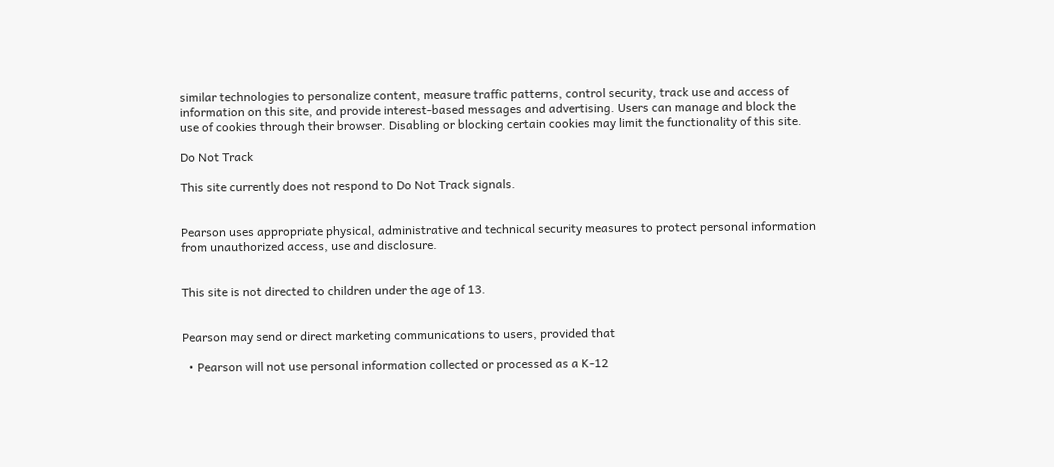similar technologies to personalize content, measure traffic patterns, control security, track use and access of information on this site, and provide interest-based messages and advertising. Users can manage and block the use of cookies through their browser. Disabling or blocking certain cookies may limit the functionality of this site.

Do Not Track

This site currently does not respond to Do Not Track signals.


Pearson uses appropriate physical, administrative and technical security measures to protect personal information from unauthorized access, use and disclosure.


This site is not directed to children under the age of 13.


Pearson may send or direct marketing communications to users, provided that

  • Pearson will not use personal information collected or processed as a K-12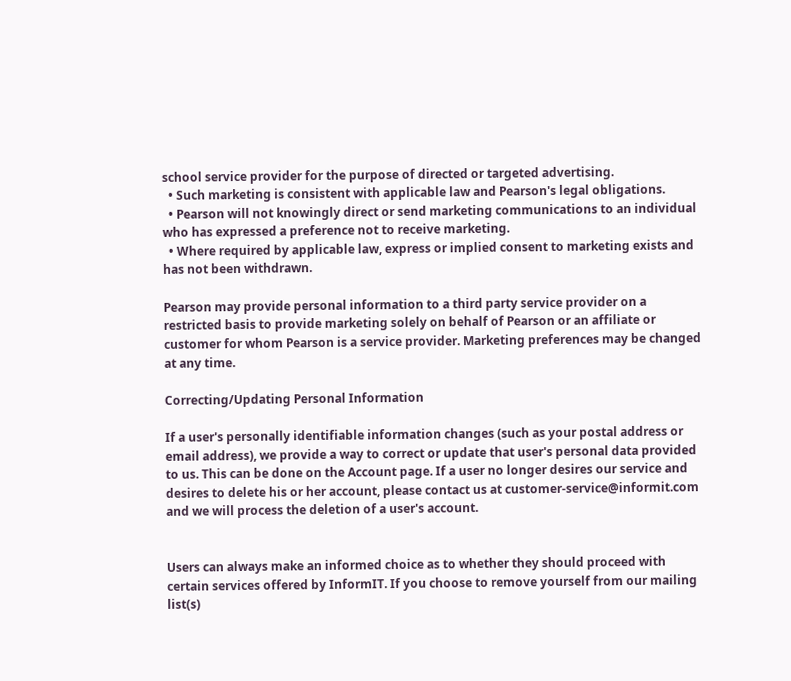school service provider for the purpose of directed or targeted advertising.
  • Such marketing is consistent with applicable law and Pearson's legal obligations.
  • Pearson will not knowingly direct or send marketing communications to an individual who has expressed a preference not to receive marketing.
  • Where required by applicable law, express or implied consent to marketing exists and has not been withdrawn.

Pearson may provide personal information to a third party service provider on a restricted basis to provide marketing solely on behalf of Pearson or an affiliate or customer for whom Pearson is a service provider. Marketing preferences may be changed at any time.

Correcting/Updating Personal Information

If a user's personally identifiable information changes (such as your postal address or email address), we provide a way to correct or update that user's personal data provided to us. This can be done on the Account page. If a user no longer desires our service and desires to delete his or her account, please contact us at customer-service@informit.com and we will process the deletion of a user's account.


Users can always make an informed choice as to whether they should proceed with certain services offered by InformIT. If you choose to remove yourself from our mailing list(s)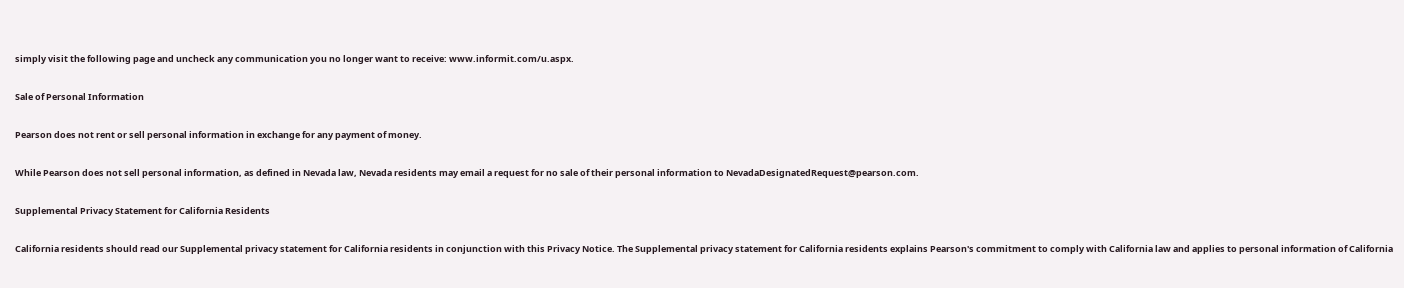simply visit the following page and uncheck any communication you no longer want to receive: www.informit.com/u.aspx.

Sale of Personal Information

Pearson does not rent or sell personal information in exchange for any payment of money.

While Pearson does not sell personal information, as defined in Nevada law, Nevada residents may email a request for no sale of their personal information to NevadaDesignatedRequest@pearson.com.

Supplemental Privacy Statement for California Residents

California residents should read our Supplemental privacy statement for California residents in conjunction with this Privacy Notice. The Supplemental privacy statement for California residents explains Pearson's commitment to comply with California law and applies to personal information of California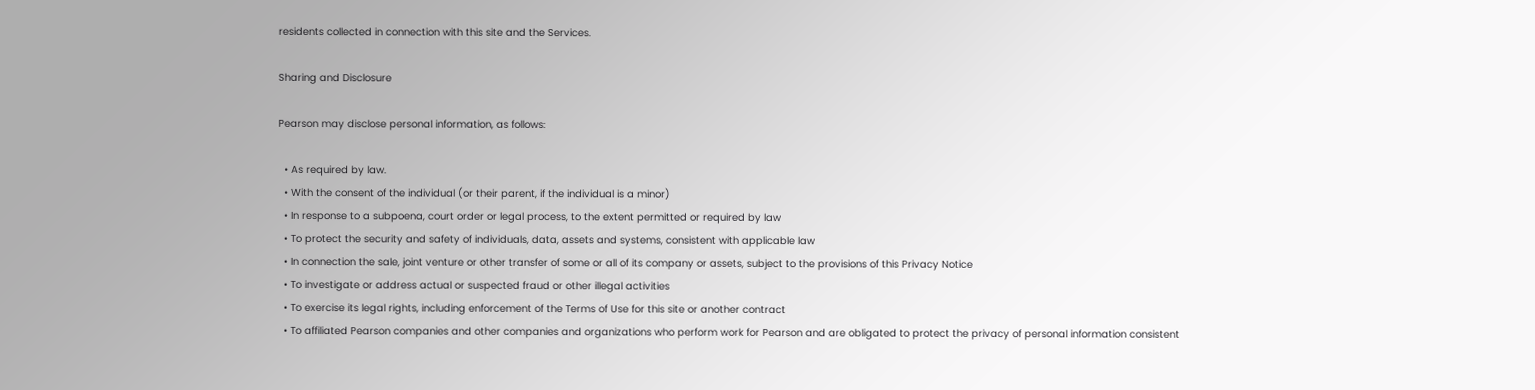residents collected in connection with this site and the Services.

Sharing and Disclosure

Pearson may disclose personal information, as follows:

  • As required by law.
  • With the consent of the individual (or their parent, if the individual is a minor)
  • In response to a subpoena, court order or legal process, to the extent permitted or required by law
  • To protect the security and safety of individuals, data, assets and systems, consistent with applicable law
  • In connection the sale, joint venture or other transfer of some or all of its company or assets, subject to the provisions of this Privacy Notice
  • To investigate or address actual or suspected fraud or other illegal activities
  • To exercise its legal rights, including enforcement of the Terms of Use for this site or another contract
  • To affiliated Pearson companies and other companies and organizations who perform work for Pearson and are obligated to protect the privacy of personal information consistent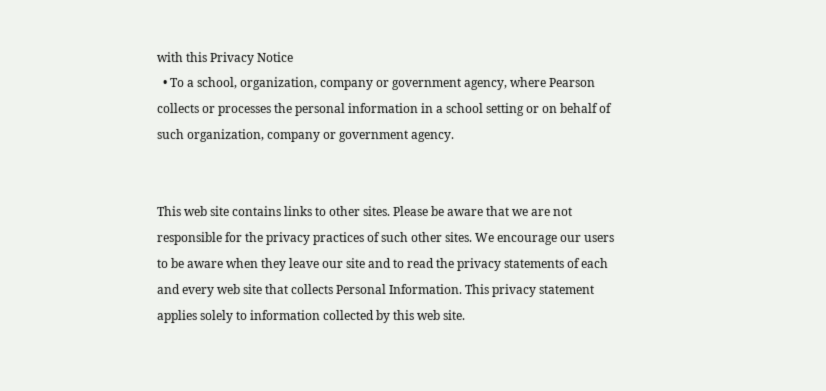with this Privacy Notice
  • To a school, organization, company or government agency, where Pearson collects or processes the personal information in a school setting or on behalf of such organization, company or government agency.


This web site contains links to other sites. Please be aware that we are not responsible for the privacy practices of such other sites. We encourage our users to be aware when they leave our site and to read the privacy statements of each and every web site that collects Personal Information. This privacy statement applies solely to information collected by this web site.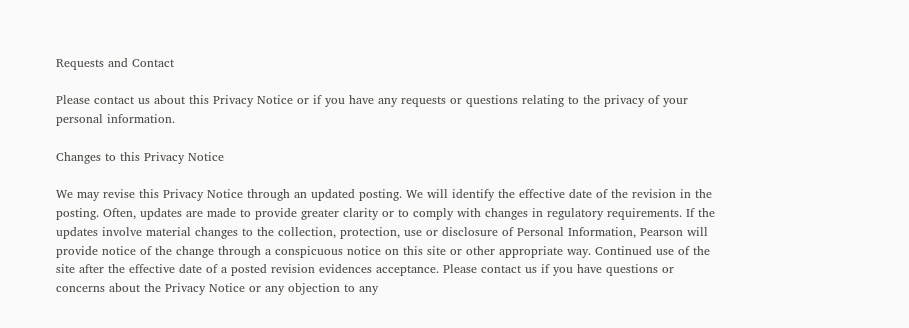Requests and Contact

Please contact us about this Privacy Notice or if you have any requests or questions relating to the privacy of your personal information.

Changes to this Privacy Notice

We may revise this Privacy Notice through an updated posting. We will identify the effective date of the revision in the posting. Often, updates are made to provide greater clarity or to comply with changes in regulatory requirements. If the updates involve material changes to the collection, protection, use or disclosure of Personal Information, Pearson will provide notice of the change through a conspicuous notice on this site or other appropriate way. Continued use of the site after the effective date of a posted revision evidences acceptance. Please contact us if you have questions or concerns about the Privacy Notice or any objection to any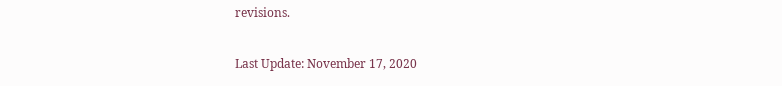revisions.

Last Update: November 17, 2020